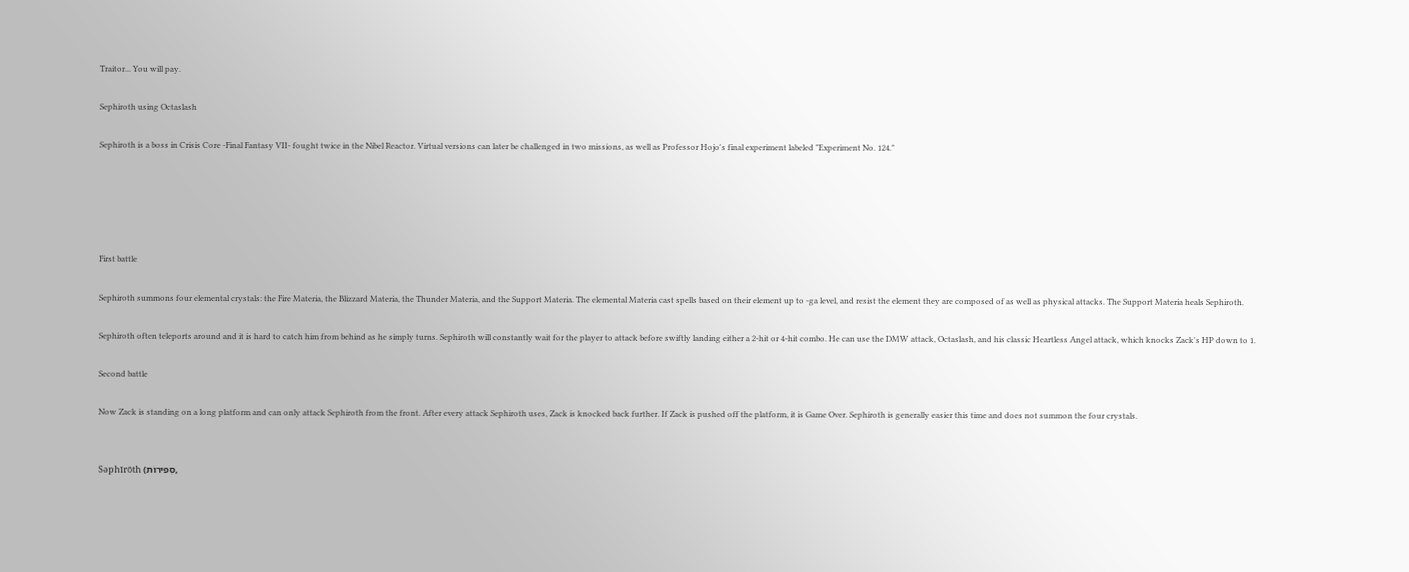Traitor... You will pay.

Sephiroth using Octaslash

Sephiroth is a boss in Crisis Core -Final Fantasy VII- fought twice in the Nibel Reactor. Virtual versions can later be challenged in two missions, as well as Professor Hojo's final experiment labeled "Experiment No. 124."





First battle

Sephiroth summons four elemental crystals: the Fire Materia, the Blizzard Materia, the Thunder Materia, and the Support Materia. The elemental Materia cast spells based on their element up to -ga level, and resist the element they are composed of as well as physical attacks. The Support Materia heals Sephiroth.

Sephiroth often teleports around and it is hard to catch him from behind as he simply turns. Sephiroth will constantly wait for the player to attack before swiftly landing either a 2-hit or 4-hit combo. He can use the DMW attack, Octaslash, and his classic Heartless Angel attack, which knocks Zack's HP down to 1.

Second battle

Now Zack is standing on a long platform and can only attack Sephiroth from the front. After every attack Sephiroth uses, Zack is knocked back further. If Zack is pushed off the platform, it is Game Over. Sephiroth is generally easier this time and does not summon the four crystals.


Səphīrōth (סְפִירוֹת,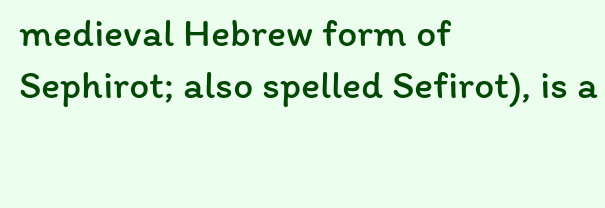medieval Hebrew form of Sephirot; also spelled Sefirot), is a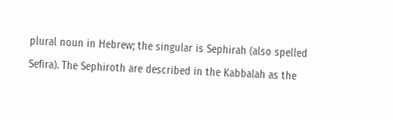plural noun in Hebrew; the singular is Sephirah (also spelled Sefira). The Sephiroth are described in the Kabbalah as the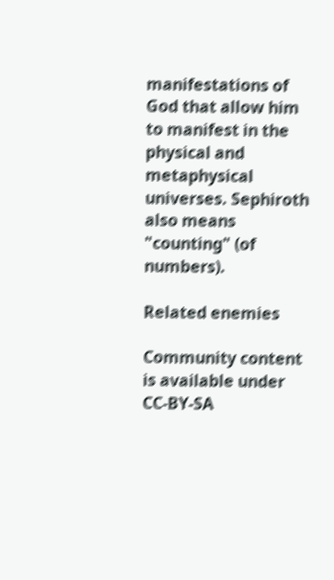manifestations of God that allow him to manifest in the physical and metaphysical universes. Sephiroth also means "counting" (of numbers).

Related enemies

Community content is available under CC-BY-SA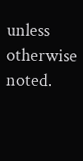unless otherwise noted.